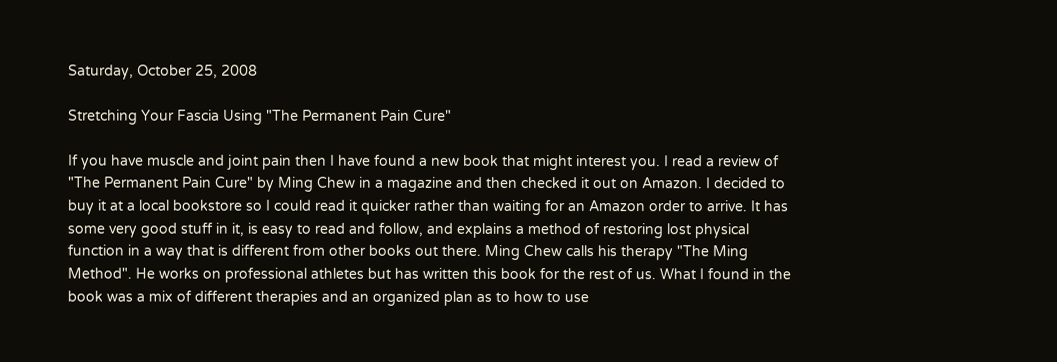Saturday, October 25, 2008

Stretching Your Fascia Using "The Permanent Pain Cure"

If you have muscle and joint pain then I have found a new book that might interest you. I read a review of "The Permanent Pain Cure" by Ming Chew in a magazine and then checked it out on Amazon. I decided to buy it at a local bookstore so I could read it quicker rather than waiting for an Amazon order to arrive. It has some very good stuff in it, is easy to read and follow, and explains a method of restoring lost physical function in a way that is different from other books out there. Ming Chew calls his therapy "The Ming Method". He works on professional athletes but has written this book for the rest of us. What I found in the book was a mix of different therapies and an organized plan as to how to use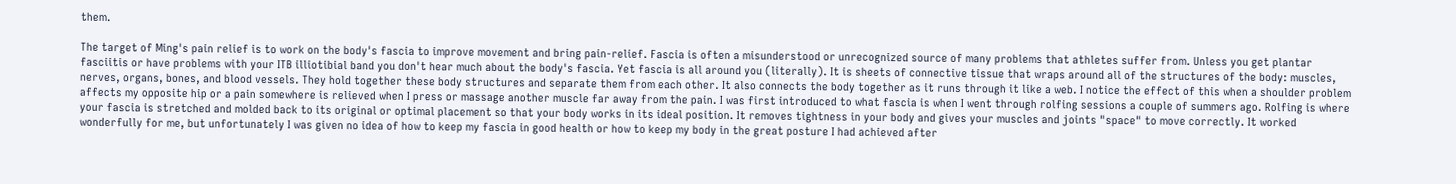them.

The target of Ming's pain relief is to work on the body's fascia to improve movement and bring pain-relief. Fascia is often a misunderstood or unrecognized source of many problems that athletes suffer from. Unless you get plantar fasciitis or have problems with your ITB illiotibial band you don't hear much about the body's fascia. Yet fascia is all around you (literally). It is sheets of connective tissue that wraps around all of the structures of the body: muscles, nerves, organs, bones, and blood vessels. They hold together these body structures and separate them from each other. It also connects the body together as it runs through it like a web. I notice the effect of this when a shoulder problem affects my opposite hip or a pain somewhere is relieved when I press or massage another muscle far away from the pain. I was first introduced to what fascia is when I went through rolfing sessions a couple of summers ago. Rolfing is where your fascia is stretched and molded back to its original or optimal placement so that your body works in its ideal position. It removes tightness in your body and gives your muscles and joints "space" to move correctly. It worked wonderfully for me, but unfortunately I was given no idea of how to keep my fascia in good health or how to keep my body in the great posture I had achieved after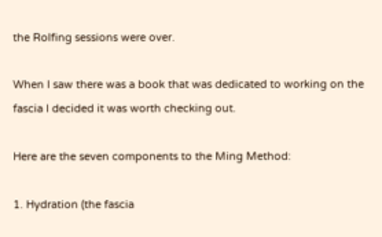the Rolfing sessions were over.

When I saw there was a book that was dedicated to working on the fascia I decided it was worth checking out.

Here are the seven components to the Ming Method:

1. Hydration (the fascia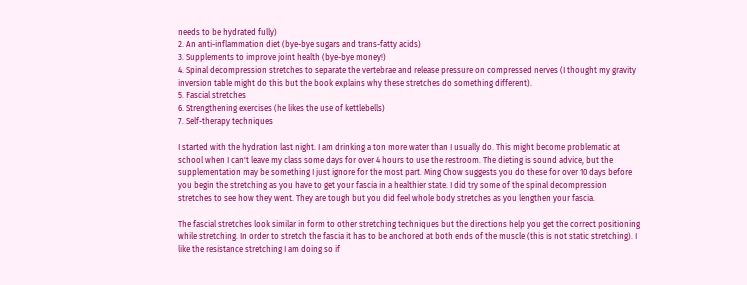needs to be hydrated fully)
2. An anti-inflammation diet (bye-bye sugars and trans-fatty acids)
3. Supplements to improve joint health (bye-bye money!)
4. Spinal decompression stretches to separate the vertebrae and release pressure on compressed nerves (I thought my gravity inversion table might do this but the book explains why these stretches do something different).
5. Fascial stretches
6. Strengthening exercises (he likes the use of kettlebells)
7. Self-therapy techniques

I started with the hydration last night. I am drinking a ton more water than I usually do. This might become problematic at school when I can't leave my class some days for over 4 hours to use the restroom. The dieting is sound advice, but the supplementation may be something I just ignore for the most part. Ming Chow suggests you do these for over 10 days before you begin the stretching as you have to get your fascia in a healthier state. I did try some of the spinal decompression stretches to see how they went. They are tough but you did feel whole body stretches as you lengthen your fascia.

The fascial stretches look similar in form to other stretching techniques but the directions help you get the correct positioning while stretching. In order to stretch the fascia it has to be anchored at both ends of the muscle (this is not static stretching). I like the resistance stretching I am doing so if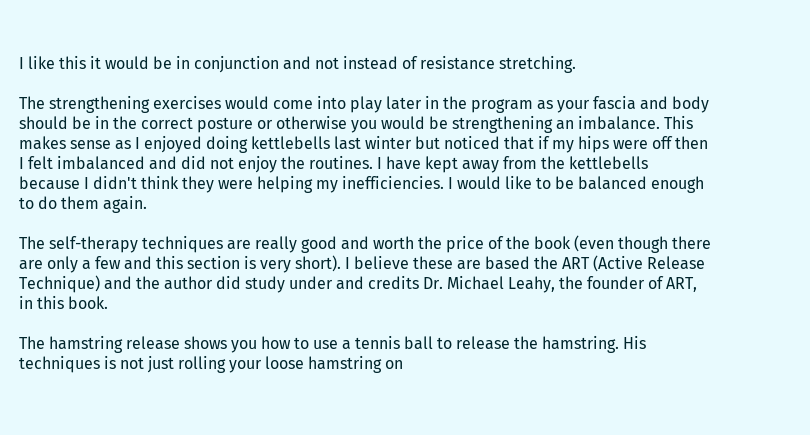I like this it would be in conjunction and not instead of resistance stretching.

The strengthening exercises would come into play later in the program as your fascia and body should be in the correct posture or otherwise you would be strengthening an imbalance. This makes sense as I enjoyed doing kettlebells last winter but noticed that if my hips were off then I felt imbalanced and did not enjoy the routines. I have kept away from the kettlebells because I didn't think they were helping my inefficiencies. I would like to be balanced enough to do them again.

The self-therapy techniques are really good and worth the price of the book (even though there are only a few and this section is very short). I believe these are based the ART (Active Release Technique) and the author did study under and credits Dr. Michael Leahy, the founder of ART, in this book.

The hamstring release shows you how to use a tennis ball to release the hamstring. His techniques is not just rolling your loose hamstring on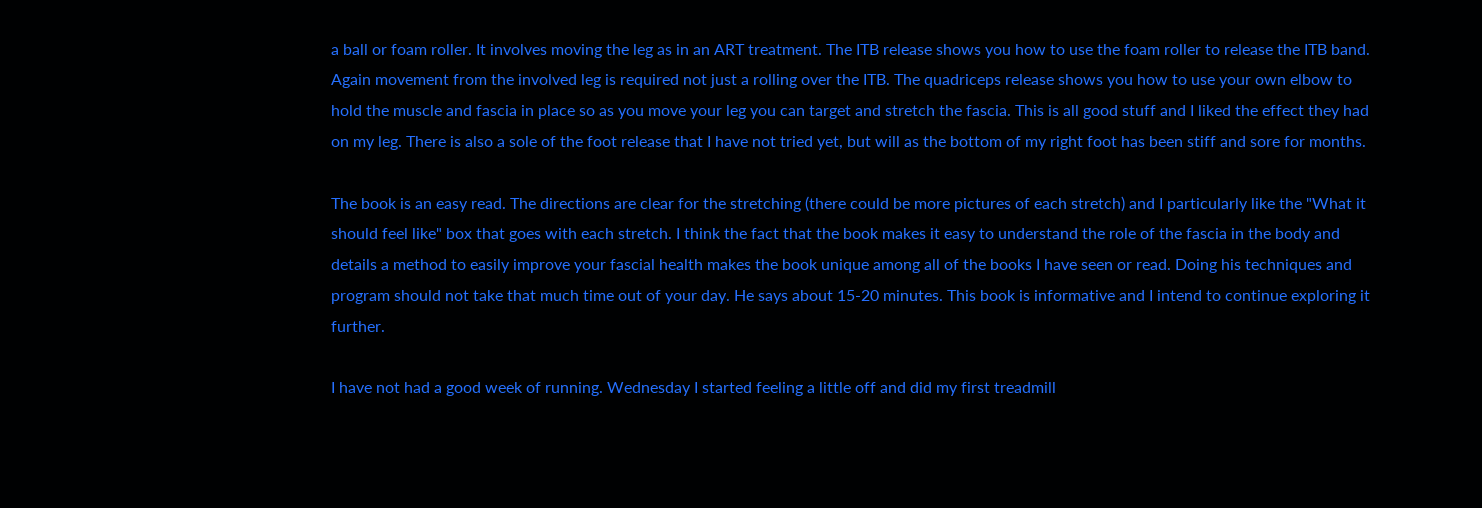a ball or foam roller. It involves moving the leg as in an ART treatment. The ITB release shows you how to use the foam roller to release the ITB band. Again movement from the involved leg is required not just a rolling over the ITB. The quadriceps release shows you how to use your own elbow to hold the muscle and fascia in place so as you move your leg you can target and stretch the fascia. This is all good stuff and I liked the effect they had on my leg. There is also a sole of the foot release that I have not tried yet, but will as the bottom of my right foot has been stiff and sore for months.

The book is an easy read. The directions are clear for the stretching (there could be more pictures of each stretch) and I particularly like the "What it should feel like" box that goes with each stretch. I think the fact that the book makes it easy to understand the role of the fascia in the body and details a method to easily improve your fascial health makes the book unique among all of the books I have seen or read. Doing his techniques and program should not take that much time out of your day. He says about 15-20 minutes. This book is informative and I intend to continue exploring it further.

I have not had a good week of running. Wednesday I started feeling a little off and did my first treadmill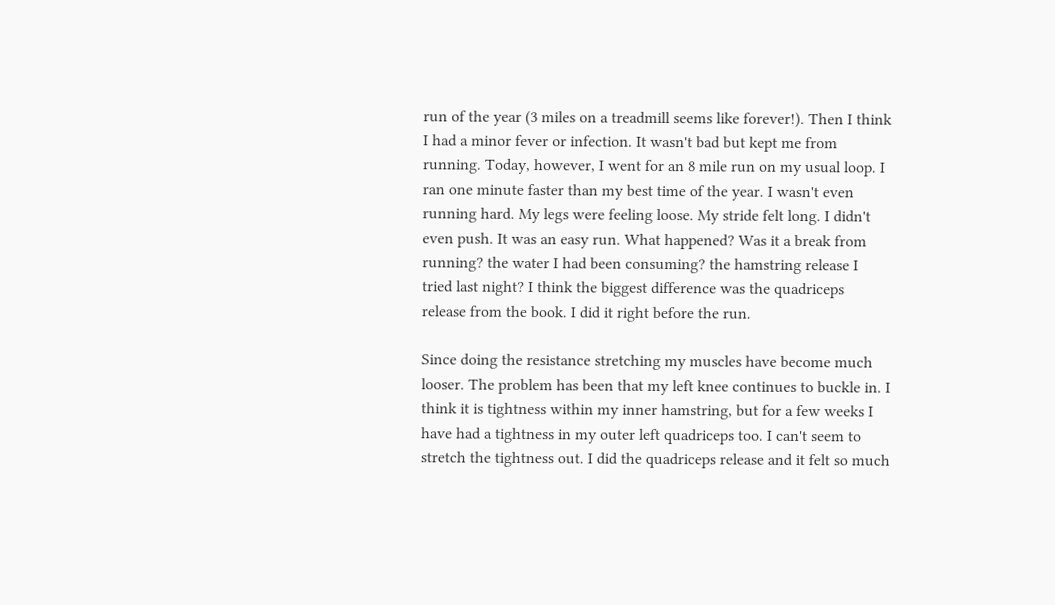run of the year (3 miles on a treadmill seems like forever!). Then I think I had a minor fever or infection. It wasn't bad but kept me from running. Today, however, I went for an 8 mile run on my usual loop. I ran one minute faster than my best time of the year. I wasn't even running hard. My legs were feeling loose. My stride felt long. I didn't even push. It was an easy run. What happened? Was it a break from running? the water I had been consuming? the hamstring release I tried last night? I think the biggest difference was the quadriceps release from the book. I did it right before the run.

Since doing the resistance stretching my muscles have become much looser. The problem has been that my left knee continues to buckle in. I think it is tightness within my inner hamstring, but for a few weeks I have had a tightness in my outer left quadriceps too. I can't seem to stretch the tightness out. I did the quadriceps release and it felt so much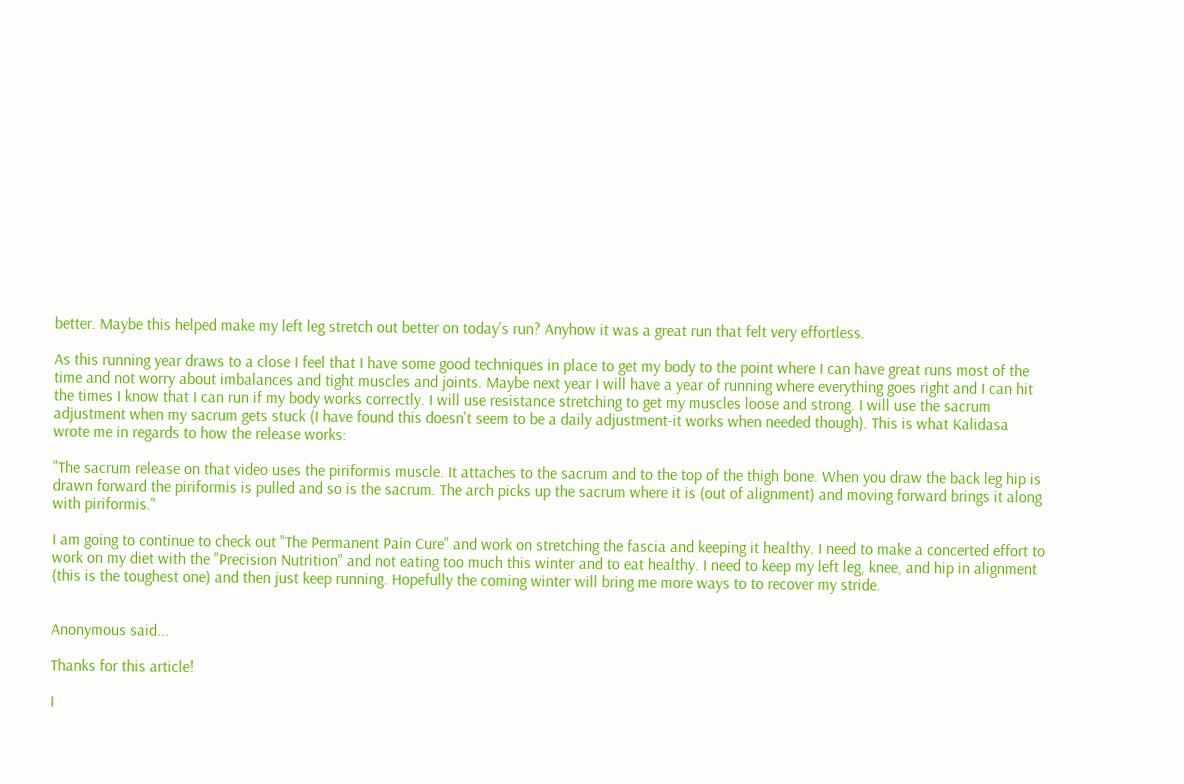better. Maybe this helped make my left leg stretch out better on today's run? Anyhow it was a great run that felt very effortless.

As this running year draws to a close I feel that I have some good techniques in place to get my body to the point where I can have great runs most of the time and not worry about imbalances and tight muscles and joints. Maybe next year I will have a year of running where everything goes right and I can hit the times I know that I can run if my body works correctly. I will use resistance stretching to get my muscles loose and strong. I will use the sacrum adjustment when my sacrum gets stuck (I have found this doesn't seem to be a daily adjustment-it works when needed though). This is what Kalidasa wrote me in regards to how the release works:

"The sacrum release on that video uses the piriformis muscle. It attaches to the sacrum and to the top of the thigh bone. When you draw the back leg hip is drawn forward the piriformis is pulled and so is the sacrum. The arch picks up the sacrum where it is (out of alignment) and moving forward brings it along with piriformis."

I am going to continue to check out "The Permanent Pain Cure" and work on stretching the fascia and keeping it healthy. I need to make a concerted effort to work on my diet with the "Precision Nutrition" and not eating too much this winter and to eat healthy. I need to keep my left leg, knee, and hip in alignment (this is the toughest one) and then just keep running. Hopefully the coming winter will bring me more ways to to recover my stride.


Anonymous said...

Thanks for this article!

I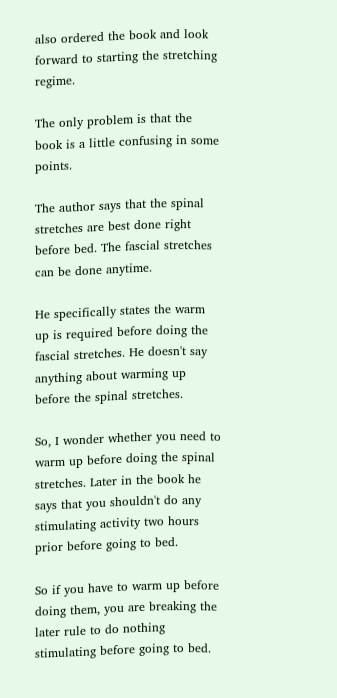also ordered the book and look forward to starting the stretching regime.

The only problem is that the book is a little confusing in some points.

The author says that the spinal stretches are best done right before bed. The fascial stretches can be done anytime.

He specifically states the warm up is required before doing the fascial stretches. He doesn't say anything about warming up before the spinal stretches.

So, I wonder whether you need to warm up before doing the spinal stretches. Later in the book he says that you shouldn't do any stimulating activity two hours prior before going to bed.

So if you have to warm up before doing them, you are breaking the later rule to do nothing stimulating before going to bed.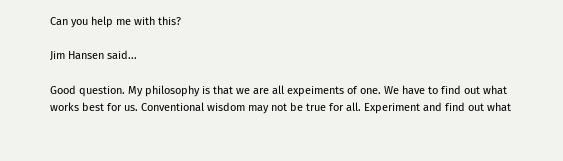Can you help me with this?

Jim Hansen said...

Good question. My philosophy is that we are all expeiments of one. We have to find out what works best for us. Conventional wisdom may not be true for all. Experiment and find out what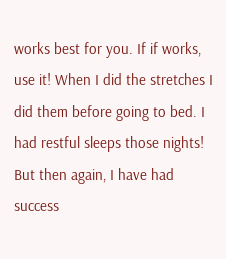works best for you. If if works, use it! When I did the stretches I did them before going to bed. I had restful sleeps those nights! But then again, I have had success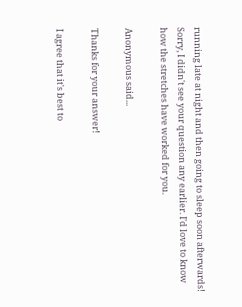running late at night and then going to sleep soon afterwards! Sorry, I didn't see your question any earlier. I'd love to know how the stretches have worked for you.

Anonymous said...

Thanks for your answer!

I agree that it's best to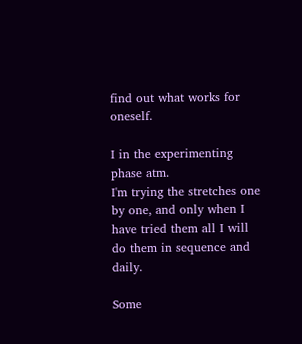find out what works for oneself.

I in the experimenting phase atm.
I'm trying the stretches one by one, and only when I have tried them all I will do them in sequence and daily.

Some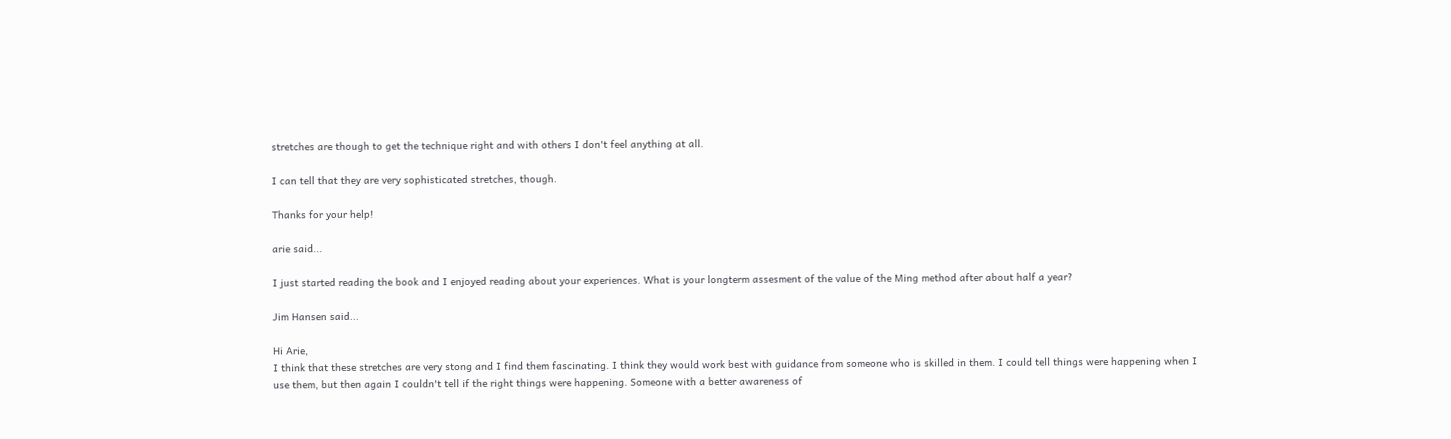stretches are though to get the technique right and with others I don't feel anything at all.

I can tell that they are very sophisticated stretches, though.

Thanks for your help!

arie said...

I just started reading the book and I enjoyed reading about your experiences. What is your longterm assesment of the value of the Ming method after about half a year?

Jim Hansen said...

Hi Arie,
I think that these stretches are very stong and I find them fascinating. I think they would work best with guidance from someone who is skilled in them. I could tell things were happening when I use them, but then again I couldn't tell if the right things were happening. Someone with a better awareness of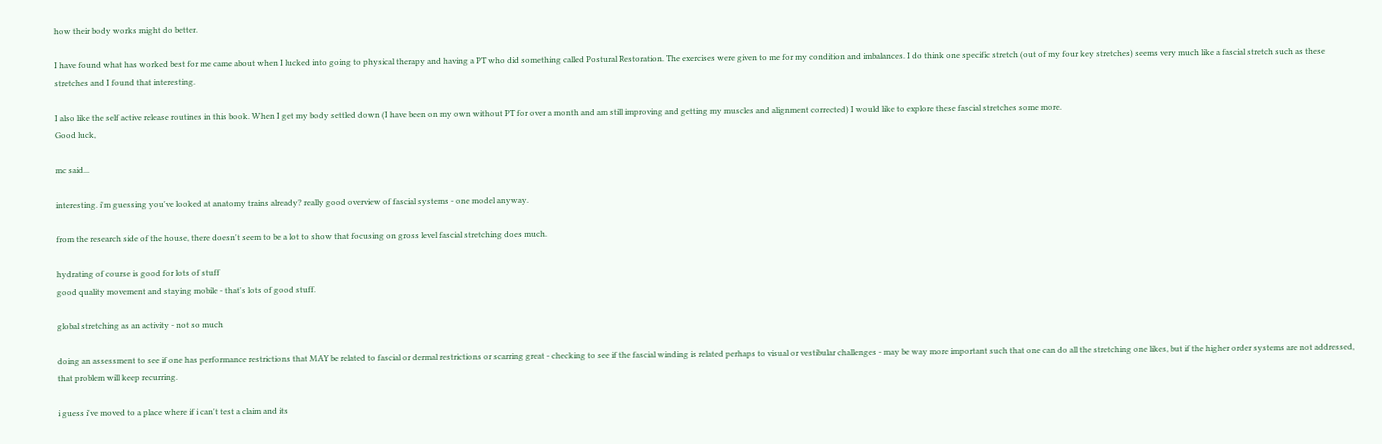how their body works might do better.

I have found what has worked best for me came about when I lucked into going to physical therapy and having a PT who did something called Postural Restoration. The exercises were given to me for my condition and imbalances. I do think one specific stretch (out of my four key stretches) seems very much like a fascial stretch such as these stretches and I found that interesting.

I also like the self active release routines in this book. When I get my body settled down (I have been on my own without PT for over a month and am still improving and getting my muscles and alignment corrected) I would like to explore these fascial stretches some more.
Good luck,

mc said...

interesting. i'm guessing you've looked at anatomy trains already? really good overview of fascial systems - one model anyway.

from the research side of the house, there doesn't seem to be a lot to show that focusing on gross level fascial stretching does much.

hydrating of course is good for lots of stuff
good quality movement and staying mobile - that's lots of good stuff.

global stretching as an activity - not so much

doing an assessment to see if one has performance restrictions that MAY be related to fascial or dermal restrictions or scarring great - checking to see if the fascial winding is related perhaps to visual or vestibular challenges - may be way more important such that one can do all the stretching one likes, but if the higher order systems are not addressed, that problem will keep recurring.

i guess i've moved to a place where if i can't test a claim and its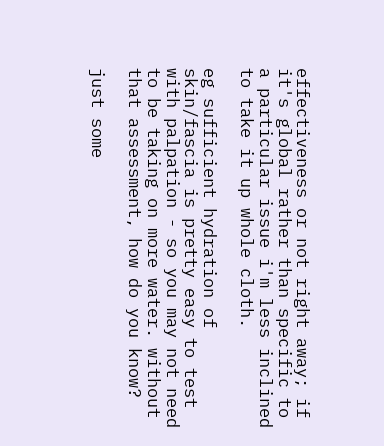effectiveness or not right away; if it's global rather than specific to a particular issue i'm less inclined to take it up whole cloth.

eg sufficient hydration of skin/fascia is pretty easy to test with palpation - so you may not need to be taking on more water. without that assessment, how do you know?

just some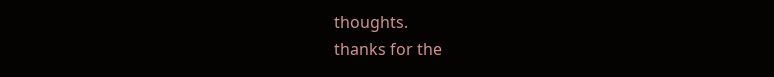thoughts.
thanks for the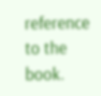reference to the book.